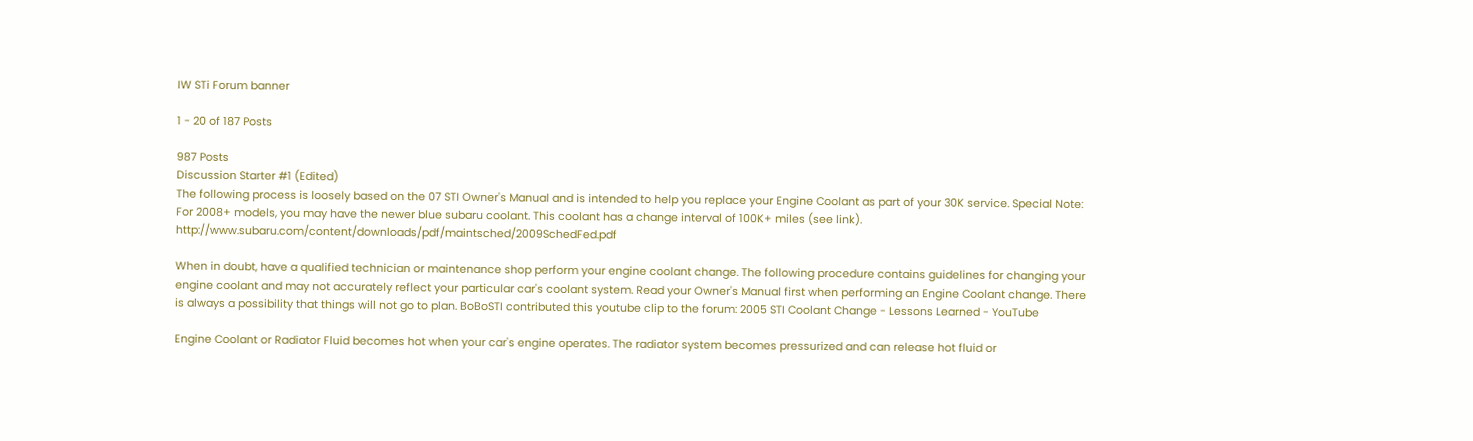IW STi Forum banner

1 - 20 of 187 Posts

987 Posts
Discussion Starter #1 (Edited)
The following process is loosely based on the 07 STI Owner's Manual and is intended to help you replace your Engine Coolant as part of your 30K service. Special Note: For 2008+ models, you may have the newer blue subaru coolant. This coolant has a change interval of 100K+ miles (see link). http://www.subaru.com/content/downloads/pdf/maintsched/2009SchedFed.pdf

When in doubt, have a qualified technician or maintenance shop perform your engine coolant change. The following procedure contains guidelines for changing your engine coolant and may not accurately reflect your particular car's coolant system. Read your Owner's Manual first when performing an Engine Coolant change. There is always a possibility that things will not go to plan. BoBoSTI contributed this youtube clip to the forum: 2005 STI Coolant Change - Lessons Learned - YouTube

Engine Coolant or Radiator Fluid becomes hot when your car's engine operates. The radiator system becomes pressurized and can release hot fluid or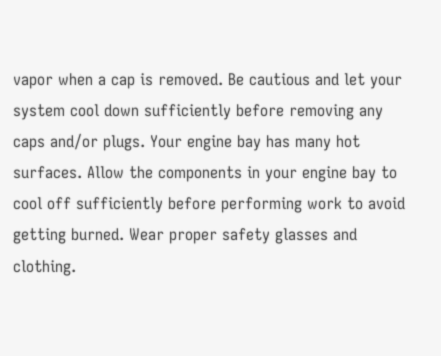vapor when a cap is removed. Be cautious and let your system cool down sufficiently before removing any caps and/or plugs. Your engine bay has many hot surfaces. Allow the components in your engine bay to cool off sufficiently before performing work to avoid getting burned. Wear proper safety glasses and clothing.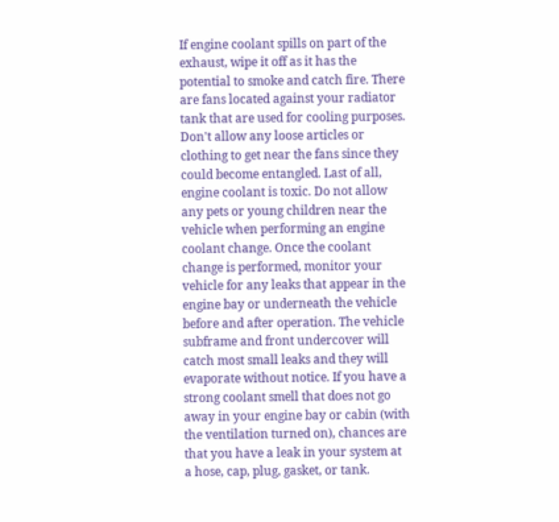If engine coolant spills on part of the exhaust, wipe it off as it has the potential to smoke and catch fire. There are fans located against your radiator tank that are used for cooling purposes. Don't allow any loose articles or clothing to get near the fans since they could become entangled. Last of all, engine coolant is toxic. Do not allow any pets or young children near the vehicle when performing an engine coolant change. Once the coolant change is performed, monitor your vehicle for any leaks that appear in the engine bay or underneath the vehicle before and after operation. The vehicle subframe and front undercover will catch most small leaks and they will evaporate without notice. If you have a strong coolant smell that does not go away in your engine bay or cabin (with the ventilation turned on), chances are that you have a leak in your system at a hose, cap, plug, gasket, or tank.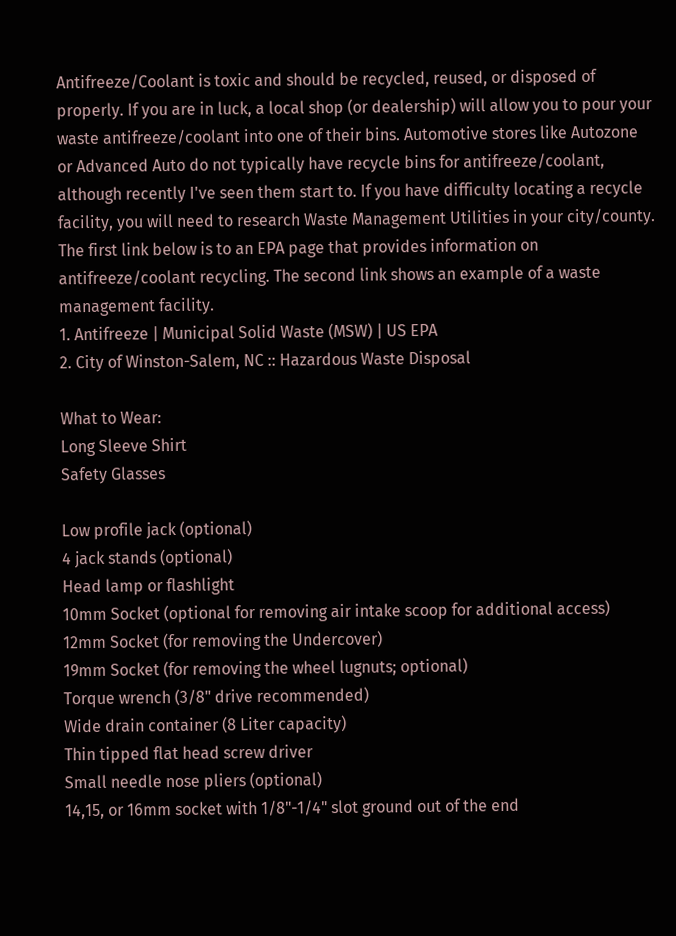Antifreeze/Coolant is toxic and should be recycled, reused, or disposed of properly. If you are in luck, a local shop (or dealership) will allow you to pour your waste antifreeze/coolant into one of their bins. Automotive stores like Autozone or Advanced Auto do not typically have recycle bins for antifreeze/coolant, although recently I've seen them start to. If you have difficulty locating a recycle facility, you will need to research Waste Management Utilities in your city/county. The first link below is to an EPA page that provides information on antifreeze/coolant recycling. The second link shows an example of a waste management facility.
1. Antifreeze | Municipal Solid Waste (MSW) | US EPA
2. City of Winston-Salem, NC :: Hazardous Waste Disposal

What to Wear:
Long Sleeve Shirt
Safety Glasses

Low profile jack (optional)
4 jack stands (optional)
Head lamp or flashlight
10mm Socket (optional for removing air intake scoop for additional access)
12mm Socket (for removing the Undercover)
19mm Socket (for removing the wheel lugnuts; optional)
Torque wrench (3/8" drive recommended)
Wide drain container (8 Liter capacity)
Thin tipped flat head screw driver
Small needle nose pliers (optional)
14,15, or 16mm socket with 1/8"-1/4" slot ground out of the end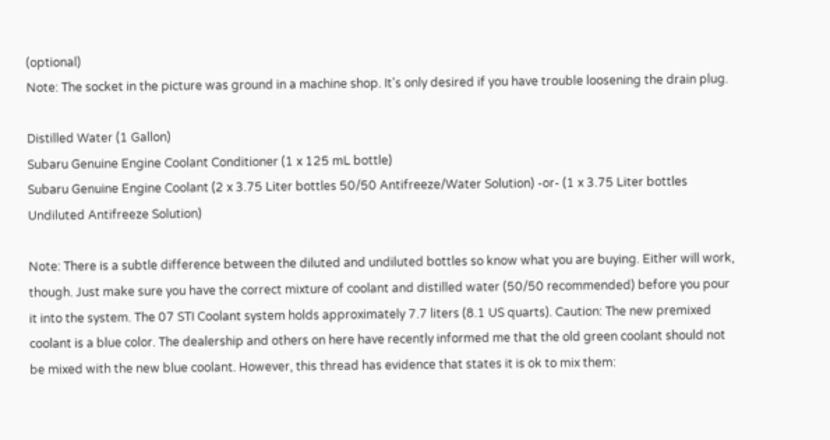(optional)
Note: The socket in the picture was ground in a machine shop. It's only desired if you have trouble loosening the drain plug.

Distilled Water (1 Gallon)
Subaru Genuine Engine Coolant Conditioner (1 x 125 mL bottle)
Subaru Genuine Engine Coolant (2 x 3.75 Liter bottles 50/50 Antifreeze/Water Solution) -or- (1 x 3.75 Liter bottles Undiluted Antifreeze Solution)

Note: There is a subtle difference between the diluted and undiluted bottles so know what you are buying. Either will work, though. Just make sure you have the correct mixture of coolant and distilled water (50/50 recommended) before you pour it into the system. The 07 STI Coolant system holds approximately 7.7 liters (8.1 US quarts). Caution: The new premixed coolant is a blue color. The dealership and others on here have recently informed me that the old green coolant should not be mixed with the new blue coolant. However, this thread has evidence that states it is ok to mix them: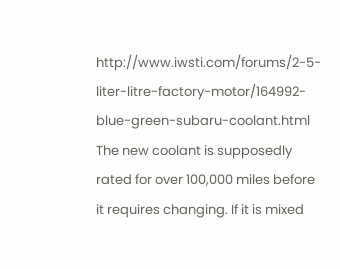http://www.iwsti.com/forums/2-5-liter-litre-factory-motor/164992-blue-green-subaru-coolant.html The new coolant is supposedly rated for over 100,000 miles before it requires changing. If it is mixed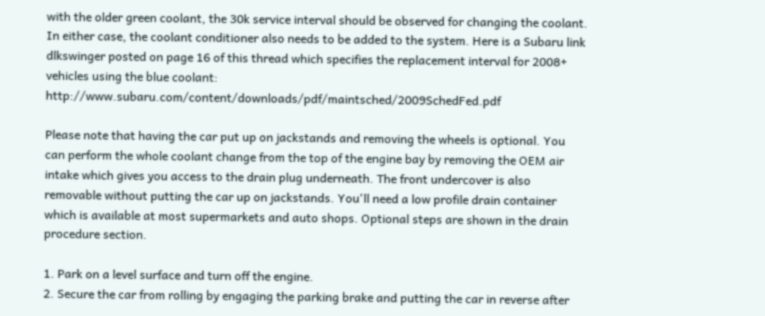with the older green coolant, the 30k service interval should be observed for changing the coolant. In either case, the coolant conditioner also needs to be added to the system. Here is a Subaru link dlkswinger posted on page 16 of this thread which specifies the replacement interval for 2008+ vehicles using the blue coolant: http://www.subaru.com/content/downloads/pdf/maintsched/2009SchedFed.pdf

Please note that having the car put up on jackstands and removing the wheels is optional. You can perform the whole coolant change from the top of the engine bay by removing the OEM air intake which gives you access to the drain plug underneath. The front undercover is also removable without putting the car up on jackstands. You'll need a low profile drain container which is available at most supermarkets and auto shops. Optional steps are shown in the drain procedure section.

1. Park on a level surface and turn off the engine.
2. Secure the car from rolling by engaging the parking brake and putting the car in reverse after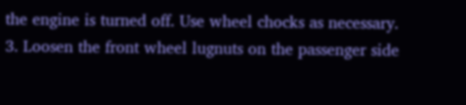the engine is turned off. Use wheel chocks as necessary.
3. Loosen the front wheel lugnuts on the passenger side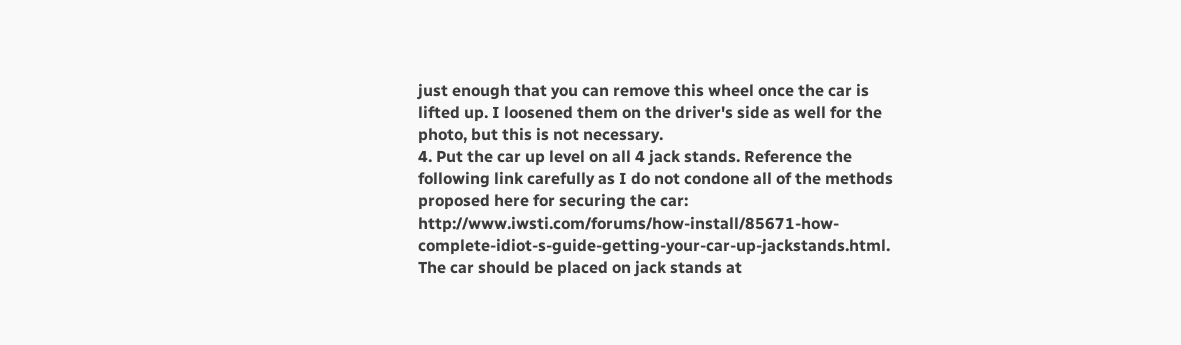just enough that you can remove this wheel once the car is lifted up. I loosened them on the driver's side as well for the photo, but this is not necessary.
4. Put the car up level on all 4 jack stands. Reference the following link carefully as I do not condone all of the methods proposed here for securing the car: http://www.iwsti.com/forums/how-install/85671-how-complete-idiot-s-guide-getting-your-car-up-jackstands.html. The car should be placed on jack stands at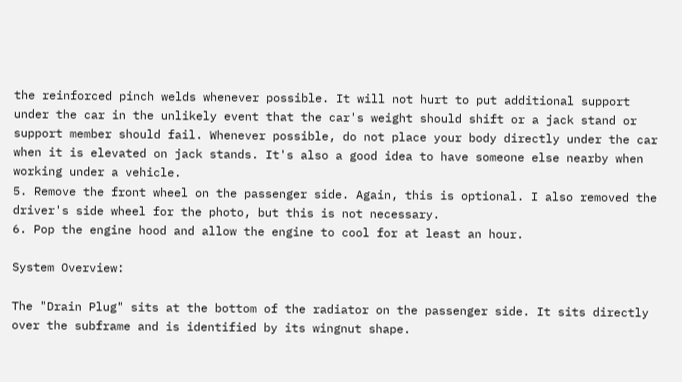the reinforced pinch welds whenever possible. It will not hurt to put additional support under the car in the unlikely event that the car's weight should shift or a jack stand or support member should fail. Whenever possible, do not place your body directly under the car when it is elevated on jack stands. It's also a good idea to have someone else nearby when working under a vehicle.
5. Remove the front wheel on the passenger side. Again, this is optional. I also removed the driver's side wheel for the photo, but this is not necessary.
6. Pop the engine hood and allow the engine to cool for at least an hour.

System Overview:

The "Drain Plug" sits at the bottom of the radiator on the passenger side. It sits directly over the subframe and is identified by its wingnut shape.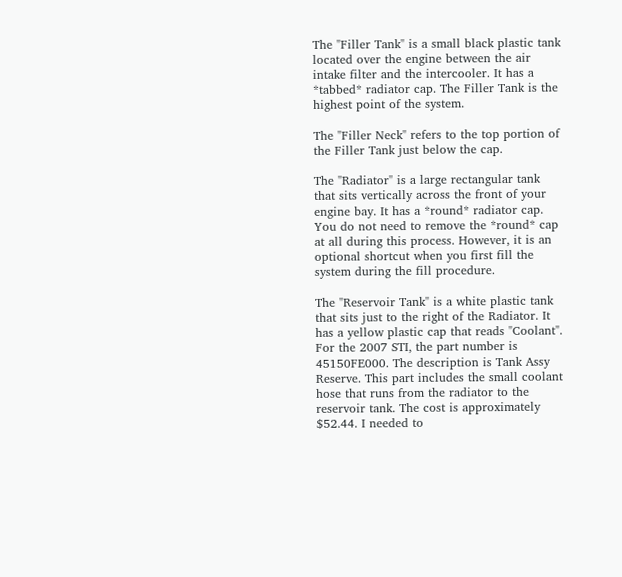The "Filler Tank" is a small black plastic tank located over the engine between the air intake filter and the intercooler. It has a *tabbed* radiator cap. The Filler Tank is the highest point of the system.

The "Filler Neck" refers to the top portion of the Filler Tank just below the cap.

The "Radiator" is a large rectangular tank that sits vertically across the front of your engine bay. It has a *round* radiator cap. You do not need to remove the *round* cap at all during this process. However, it is an optional shortcut when you first fill the system during the fill procedure.

The "Reservoir Tank" is a white plastic tank that sits just to the right of the Radiator. It has a yellow plastic cap that reads "Coolant". For the 2007 STI, the part number is 45150FE000. The description is Tank Assy Reserve. This part includes the small coolant hose that runs from the radiator to the reservoir tank. The cost is approximately $52.44. I needed to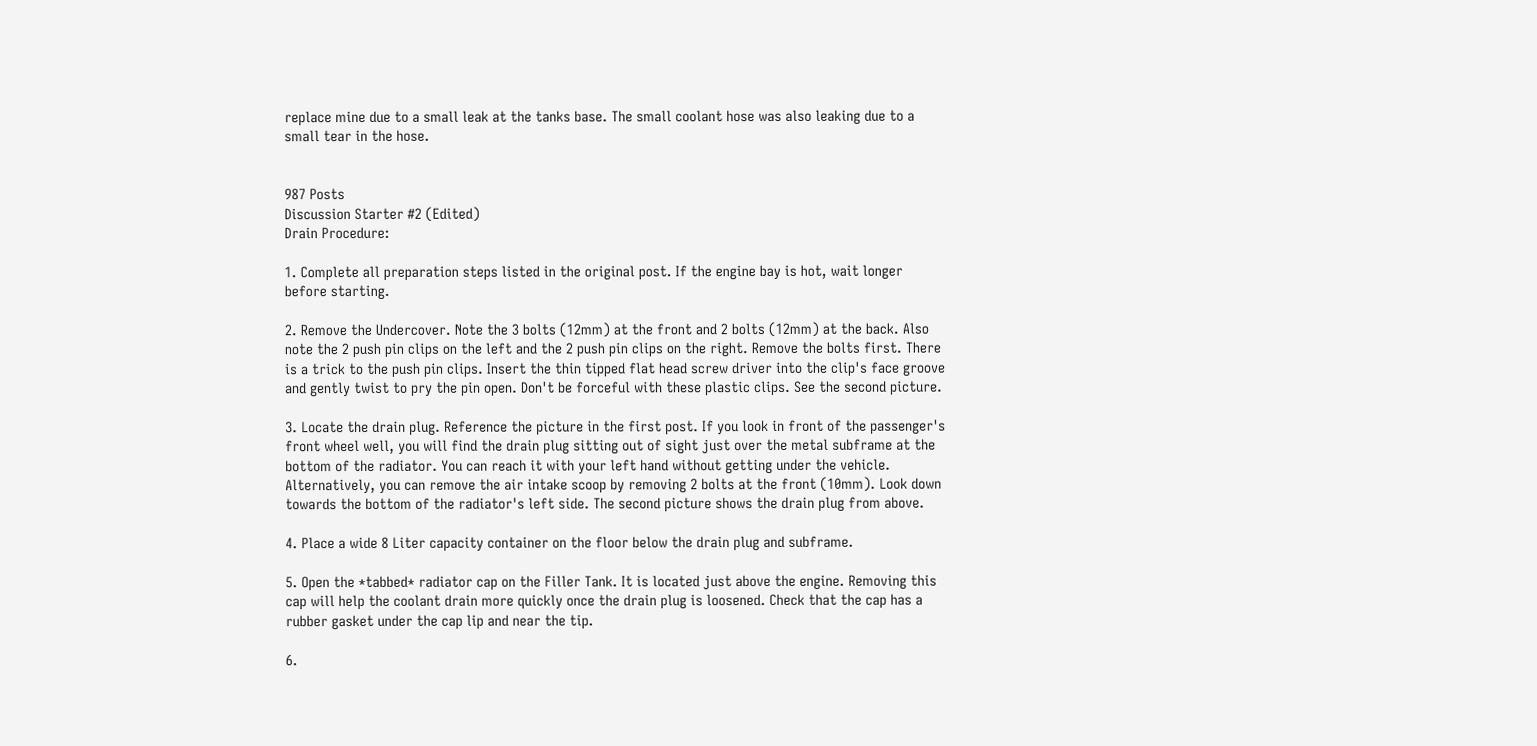replace mine due to a small leak at the tanks base. The small coolant hose was also leaking due to a small tear in the hose.


987 Posts
Discussion Starter #2 (Edited)
Drain Procedure:

1. Complete all preparation steps listed in the original post. If the engine bay is hot, wait longer before starting.

2. Remove the Undercover. Note the 3 bolts (12mm) at the front and 2 bolts (12mm) at the back. Also note the 2 push pin clips on the left and the 2 push pin clips on the right. Remove the bolts first. There is a trick to the push pin clips. Insert the thin tipped flat head screw driver into the clip's face groove and gently twist to pry the pin open. Don't be forceful with these plastic clips. See the second picture.

3. Locate the drain plug. Reference the picture in the first post. If you look in front of the passenger's front wheel well, you will find the drain plug sitting out of sight just over the metal subframe at the bottom of the radiator. You can reach it with your left hand without getting under the vehicle. Alternatively, you can remove the air intake scoop by removing 2 bolts at the front (10mm). Look down towards the bottom of the radiator's left side. The second picture shows the drain plug from above.

4. Place a wide 8 Liter capacity container on the floor below the drain plug and subframe.

5. Open the *tabbed* radiator cap on the Filler Tank. It is located just above the engine. Removing this cap will help the coolant drain more quickly once the drain plug is loosened. Check that the cap has a rubber gasket under the cap lip and near the tip.

6.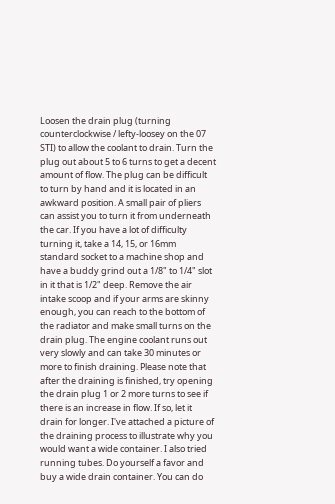Loosen the drain plug (turning counterclockwise / lefty-loosey on the 07 STI) to allow the coolant to drain. Turn the plug out about 5 to 6 turns to get a decent amount of flow. The plug can be difficult to turn by hand and it is located in an awkward position. A small pair of pliers can assist you to turn it from underneath the car. If you have a lot of difficulty turning it, take a 14, 15, or 16mm standard socket to a machine shop and have a buddy grind out a 1/8" to 1/4" slot in it that is 1/2" deep. Remove the air intake scoop and if your arms are skinny enough, you can reach to the bottom of the radiator and make small turns on the drain plug. The engine coolant runs out very slowly and can take 30 minutes or more to finish draining. Please note that after the draining is finished, try opening the drain plug 1 or 2 more turns to see if there is an increase in flow. If so, let it drain for longer. I've attached a picture of the draining process to illustrate why you would want a wide container. I also tried running tubes. Do yourself a favor and buy a wide drain container. You can do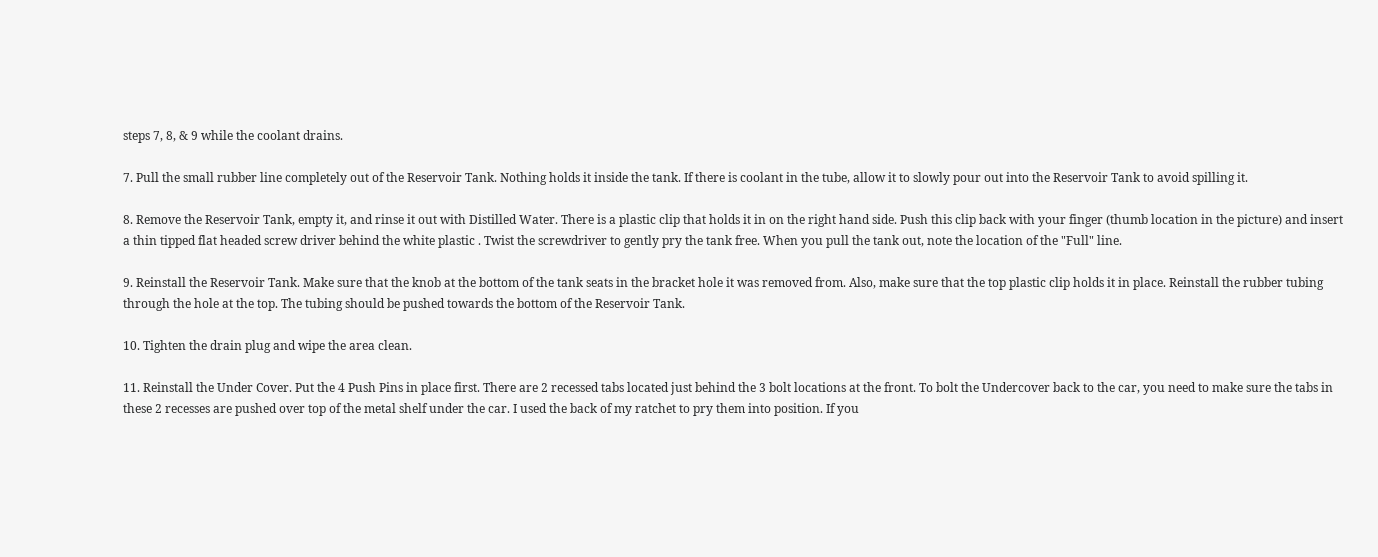steps 7, 8, & 9 while the coolant drains.

7. Pull the small rubber line completely out of the Reservoir Tank. Nothing holds it inside the tank. If there is coolant in the tube, allow it to slowly pour out into the Reservoir Tank to avoid spilling it.

8. Remove the Reservoir Tank, empty it, and rinse it out with Distilled Water. There is a plastic clip that holds it in on the right hand side. Push this clip back with your finger (thumb location in the picture) and insert a thin tipped flat headed screw driver behind the white plastic . Twist the screwdriver to gently pry the tank free. When you pull the tank out, note the location of the "Full" line.

9. Reinstall the Reservoir Tank. Make sure that the knob at the bottom of the tank seats in the bracket hole it was removed from. Also, make sure that the top plastic clip holds it in place. Reinstall the rubber tubing through the hole at the top. The tubing should be pushed towards the bottom of the Reservoir Tank.

10. Tighten the drain plug and wipe the area clean.

11. Reinstall the Under Cover. Put the 4 Push Pins in place first. There are 2 recessed tabs located just behind the 3 bolt locations at the front. To bolt the Undercover back to the car, you need to make sure the tabs in these 2 recesses are pushed over top of the metal shelf under the car. I used the back of my ratchet to pry them into position. If you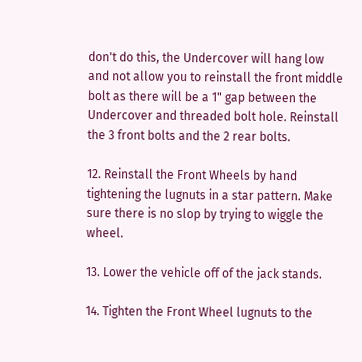don't do this, the Undercover will hang low and not allow you to reinstall the front middle bolt as there will be a 1" gap between the Undercover and threaded bolt hole. Reinstall the 3 front bolts and the 2 rear bolts.

12. Reinstall the Front Wheels by hand tightening the lugnuts in a star pattern. Make sure there is no slop by trying to wiggle the wheel.

13. Lower the vehicle off of the jack stands.

14. Tighten the Front Wheel lugnuts to the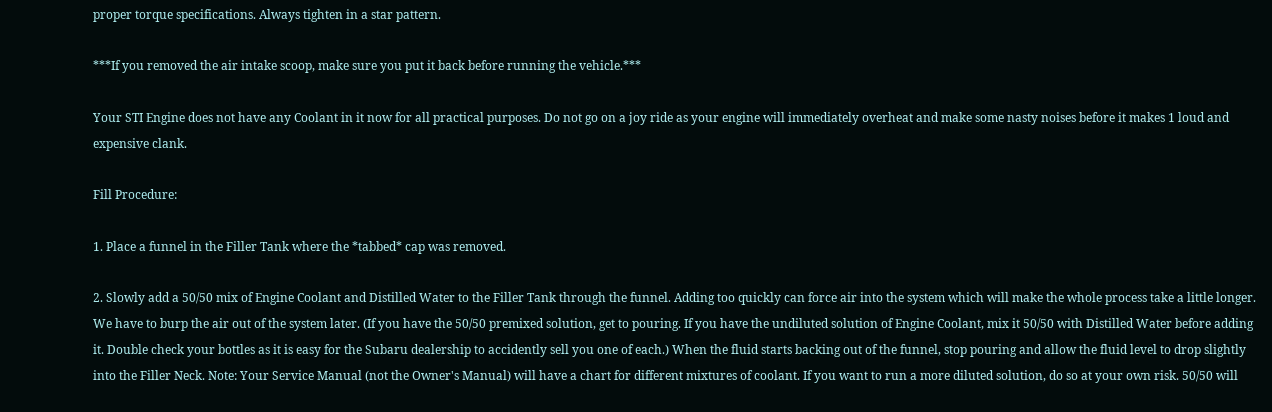proper torque specifications. Always tighten in a star pattern.

***If you removed the air intake scoop, make sure you put it back before running the vehicle.***

Your STI Engine does not have any Coolant in it now for all practical purposes. Do not go on a joy ride as your engine will immediately overheat and make some nasty noises before it makes 1 loud and expensive clank.

Fill Procedure:

1. Place a funnel in the Filler Tank where the *tabbed* cap was removed.

2. Slowly add a 50/50 mix of Engine Coolant and Distilled Water to the Filler Tank through the funnel. Adding too quickly can force air into the system which will make the whole process take a little longer. We have to burp the air out of the system later. (If you have the 50/50 premixed solution, get to pouring. If you have the undiluted solution of Engine Coolant, mix it 50/50 with Distilled Water before adding it. Double check your bottles as it is easy for the Subaru dealership to accidently sell you one of each.) When the fluid starts backing out of the funnel, stop pouring and allow the fluid level to drop slightly into the Filler Neck. Note: Your Service Manual (not the Owner's Manual) will have a chart for different mixtures of coolant. If you want to run a more diluted solution, do so at your own risk. 50/50 will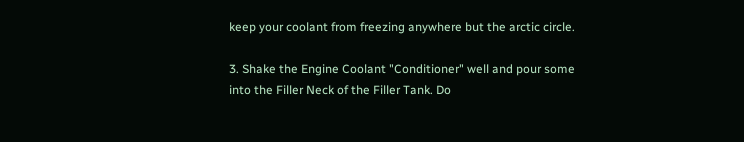keep your coolant from freezing anywhere but the arctic circle.

3. Shake the Engine Coolant "Conditioner" well and pour some into the Filler Neck of the Filler Tank. Do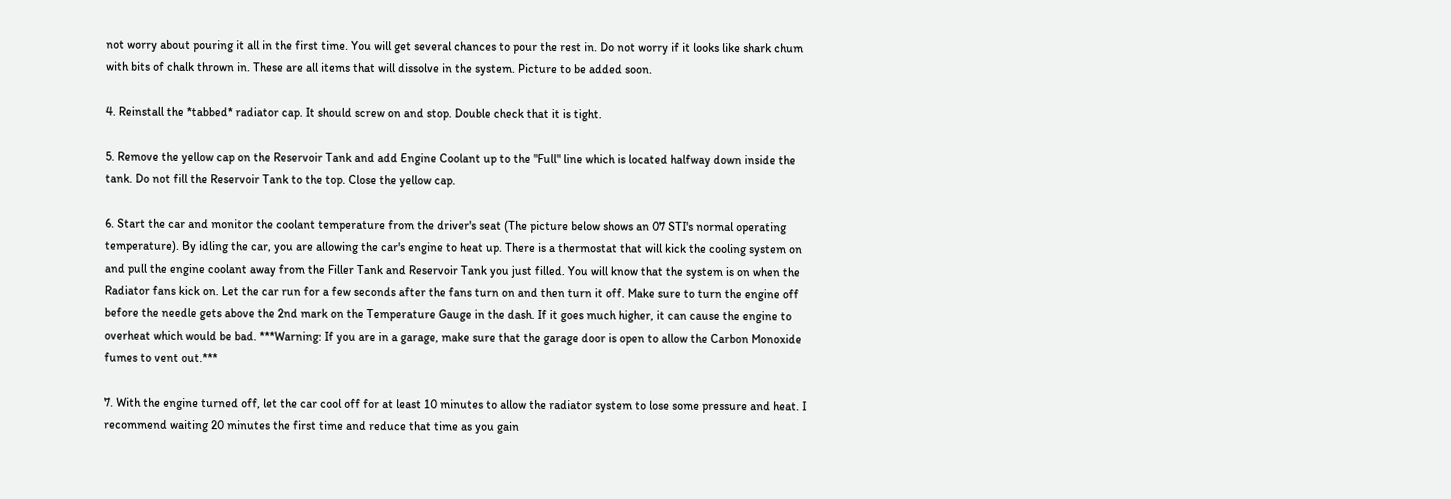not worry about pouring it all in the first time. You will get several chances to pour the rest in. Do not worry if it looks like shark chum with bits of chalk thrown in. These are all items that will dissolve in the system. Picture to be added soon.

4. Reinstall the *tabbed* radiator cap. It should screw on and stop. Double check that it is tight.

5. Remove the yellow cap on the Reservoir Tank and add Engine Coolant up to the "Full" line which is located halfway down inside the tank. Do not fill the Reservoir Tank to the top. Close the yellow cap.

6. Start the car and monitor the coolant temperature from the driver's seat (The picture below shows an 07 STI's normal operating temperature). By idling the car, you are allowing the car's engine to heat up. There is a thermostat that will kick the cooling system on and pull the engine coolant away from the Filler Tank and Reservoir Tank you just filled. You will know that the system is on when the Radiator fans kick on. Let the car run for a few seconds after the fans turn on and then turn it off. Make sure to turn the engine off before the needle gets above the 2nd mark on the Temperature Gauge in the dash. If it goes much higher, it can cause the engine to overheat which would be bad. ***Warning: If you are in a garage, make sure that the garage door is open to allow the Carbon Monoxide fumes to vent out.***

7. With the engine turned off, let the car cool off for at least 10 minutes to allow the radiator system to lose some pressure and heat. I recommend waiting 20 minutes the first time and reduce that time as you gain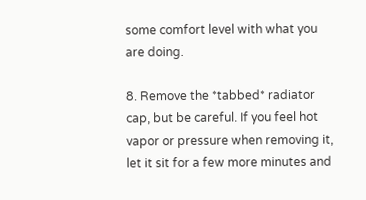some comfort level with what you are doing.

8. Remove the *tabbed* radiator cap, but be careful. If you feel hot vapor or pressure when removing it, let it sit for a few more minutes and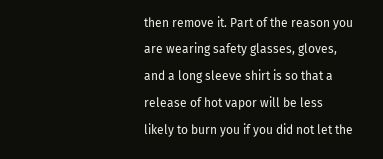then remove it. Part of the reason you are wearing safety glasses, gloves, and a long sleeve shirt is so that a release of hot vapor will be less likely to burn you if you did not let the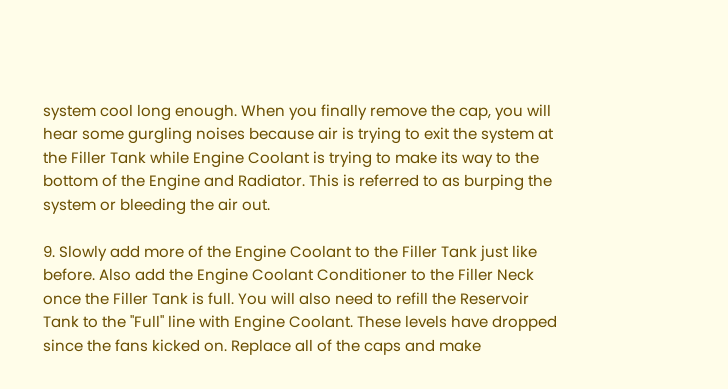system cool long enough. When you finally remove the cap, you will hear some gurgling noises because air is trying to exit the system at the Filler Tank while Engine Coolant is trying to make its way to the bottom of the Engine and Radiator. This is referred to as burping the system or bleeding the air out.

9. Slowly add more of the Engine Coolant to the Filler Tank just like before. Also add the Engine Coolant Conditioner to the Filler Neck once the Filler Tank is full. You will also need to refill the Reservoir Tank to the "Full" line with Engine Coolant. These levels have dropped since the fans kicked on. Replace all of the caps and make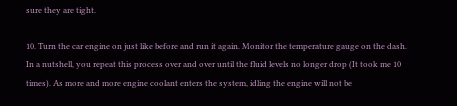sure they are tight.

10. Turn the car engine on just like before and run it again. Monitor the temperature gauge on the dash. In a nutshell, you repeat this process over and over until the fluid levels no longer drop (It took me 10 times). As more and more engine coolant enters the system, idling the engine will not be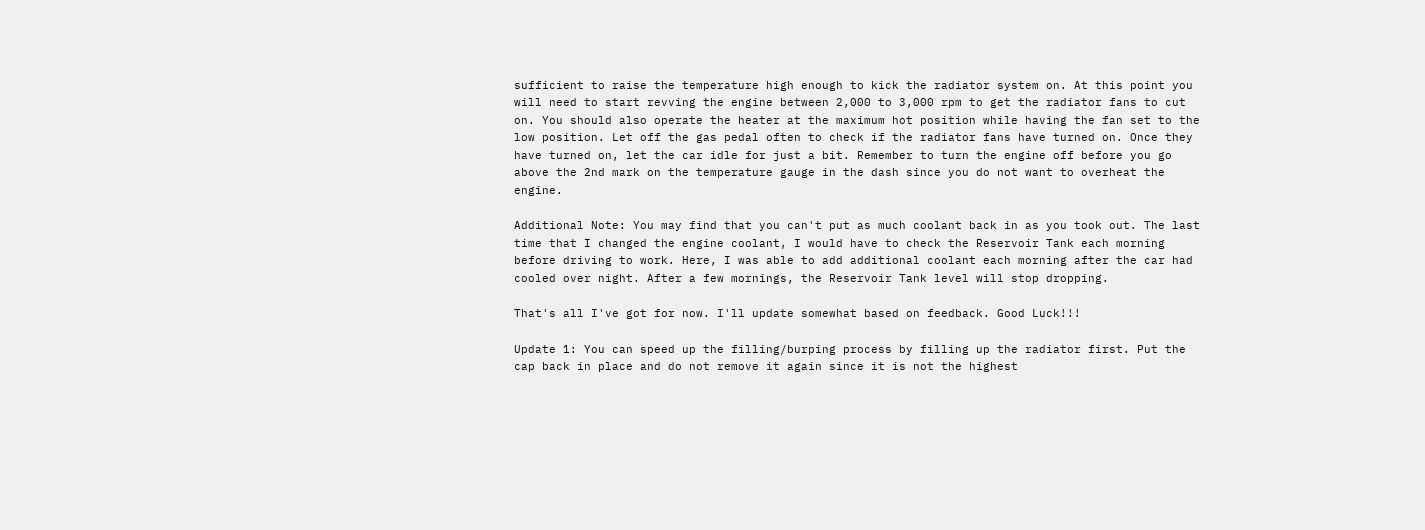sufficient to raise the temperature high enough to kick the radiator system on. At this point you will need to start revving the engine between 2,000 to 3,000 rpm to get the radiator fans to cut on. You should also operate the heater at the maximum hot position while having the fan set to the low position. Let off the gas pedal often to check if the radiator fans have turned on. Once they have turned on, let the car idle for just a bit. Remember to turn the engine off before you go above the 2nd mark on the temperature gauge in the dash since you do not want to overheat the engine.

Additional Note: You may find that you can't put as much coolant back in as you took out. The last time that I changed the engine coolant, I would have to check the Reservoir Tank each morning before driving to work. Here, I was able to add additional coolant each morning after the car had cooled over night. After a few mornings, the Reservoir Tank level will stop dropping.

That's all I've got for now. I'll update somewhat based on feedback. Good Luck!!!

Update 1: You can speed up the filling/burping process by filling up the radiator first. Put the cap back in place and do not remove it again since it is not the highest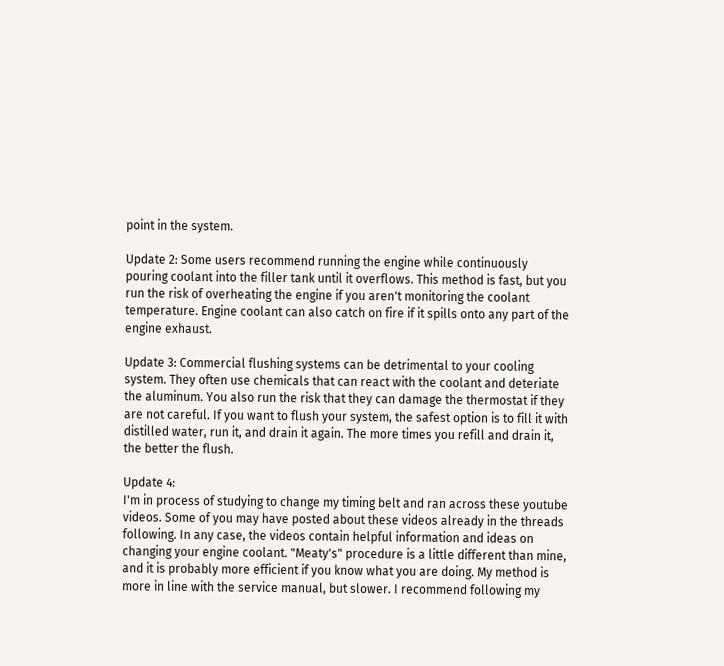point in the system.

Update 2: Some users recommend running the engine while continuously pouring coolant into the filler tank until it overflows. This method is fast, but you run the risk of overheating the engine if you aren't monitoring the coolant temperature. Engine coolant can also catch on fire if it spills onto any part of the engine exhaust.

Update 3: Commercial flushing systems can be detrimental to your cooling system. They often use chemicals that can react with the coolant and deteriate the aluminum. You also run the risk that they can damage the thermostat if they are not careful. If you want to flush your system, the safest option is to fill it with distilled water, run it, and drain it again. The more times you refill and drain it, the better the flush.

Update 4:
I'm in process of studying to change my timing belt and ran across these youtube videos. Some of you may have posted about these videos already in the threads following. In any case, the videos contain helpful information and ideas on changing your engine coolant. "Meaty's" procedure is a little different than mine, and it is probably more efficient if you know what you are doing. My method is more in line with the service manual, but slower. I recommend following my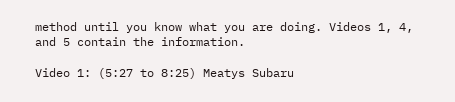method until you know what you are doing. Videos 1, 4, and 5 contain the information.

Video 1: (5:27 to 8:25) Meatys Subaru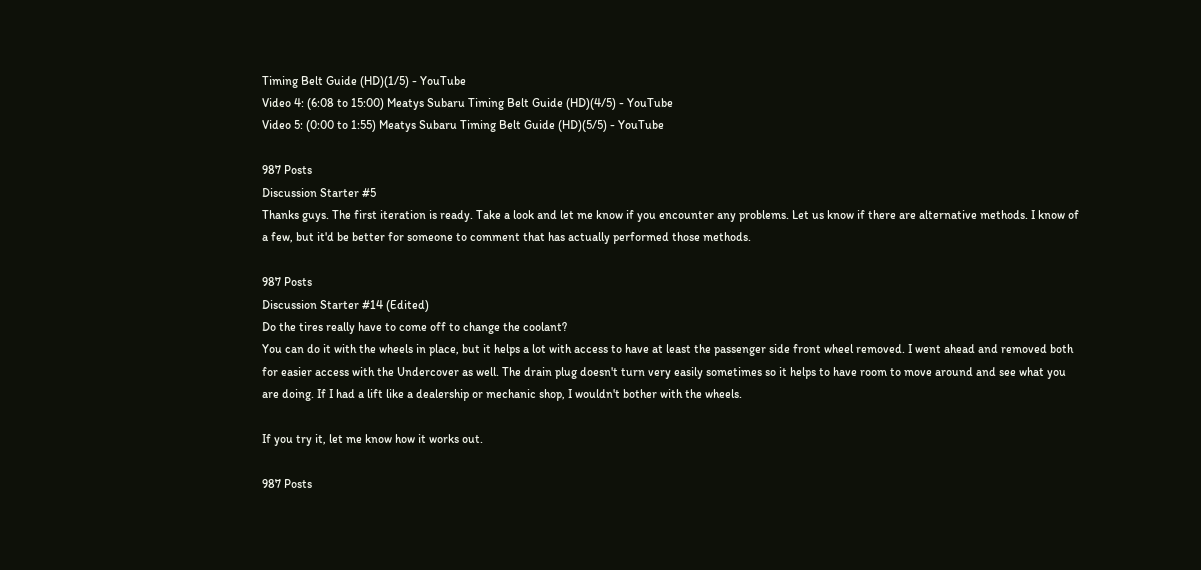Timing Belt Guide (HD)(1/5) - YouTube
Video 4: (6:08 to 15:00) Meatys Subaru Timing Belt Guide (HD)(4/5) - YouTube
Video 5: (0:00 to 1:55) Meatys Subaru Timing Belt Guide (HD)(5/5) - YouTube

987 Posts
Discussion Starter #5
Thanks guys. The first iteration is ready. Take a look and let me know if you encounter any problems. Let us know if there are alternative methods. I know of a few, but it'd be better for someone to comment that has actually performed those methods.

987 Posts
Discussion Starter #14 (Edited)
Do the tires really have to come off to change the coolant?
You can do it with the wheels in place, but it helps a lot with access to have at least the passenger side front wheel removed. I went ahead and removed both for easier access with the Undercover as well. The drain plug doesn't turn very easily sometimes so it helps to have room to move around and see what you are doing. If I had a lift like a dealership or mechanic shop, I wouldn't bother with the wheels.

If you try it, let me know how it works out.

987 Posts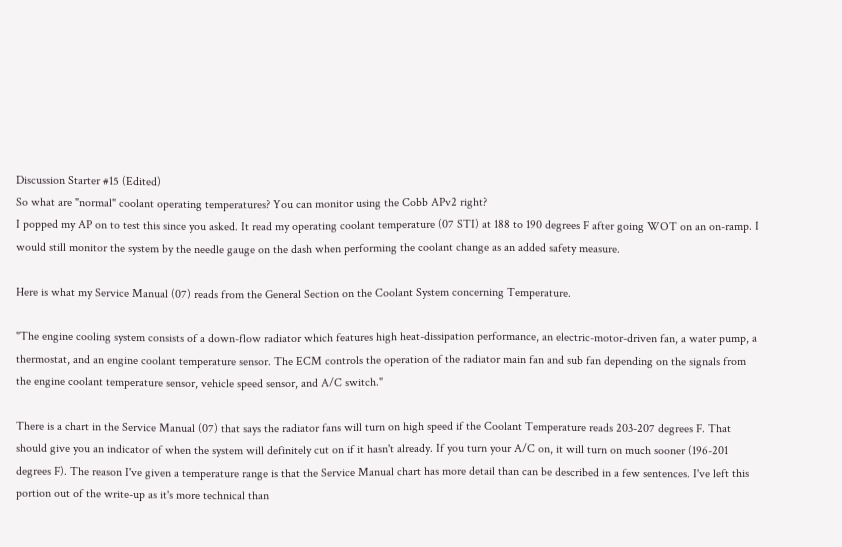Discussion Starter #15 (Edited)
So what are "normal" coolant operating temperatures? You can monitor using the Cobb APv2 right?
I popped my AP on to test this since you asked. It read my operating coolant temperature (07 STI) at 188 to 190 degrees F after going WOT on an on-ramp. I would still monitor the system by the needle gauge on the dash when performing the coolant change as an added safety measure.

Here is what my Service Manual (07) reads from the General Section on the Coolant System concerning Temperature.

"The engine cooling system consists of a down-flow radiator which features high heat-dissipation performance, an electric-motor-driven fan, a water pump, a thermostat, and an engine coolant temperature sensor. The ECM controls the operation of the radiator main fan and sub fan depending on the signals from the engine coolant temperature sensor, vehicle speed sensor, and A/C switch."

There is a chart in the Service Manual (07) that says the radiator fans will turn on high speed if the Coolant Temperature reads 203-207 degrees F. That should give you an indicator of when the system will definitely cut on if it hasn't already. If you turn your A/C on, it will turn on much sooner (196-201 degrees F). The reason I've given a temperature range is that the Service Manual chart has more detail than can be described in a few sentences. I've left this portion out of the write-up as it's more technical than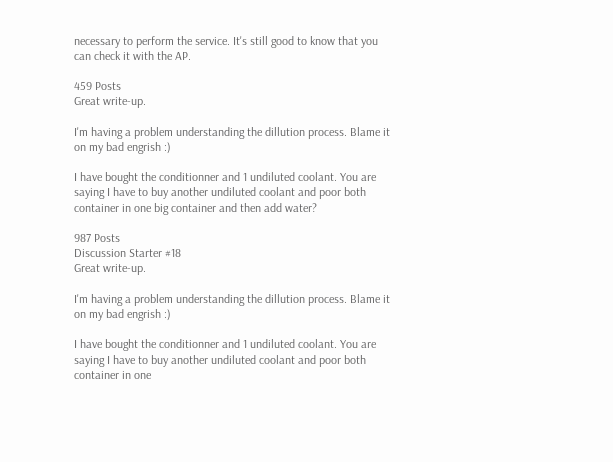necessary to perform the service. It's still good to know that you can check it with the AP.

459 Posts
Great write-up.

I'm having a problem understanding the dillution process. Blame it on my bad engrish :)

I have bought the conditionner and 1 undiluted coolant. You are saying I have to buy another undiluted coolant and poor both container in one big container and then add water?

987 Posts
Discussion Starter #18
Great write-up.

I'm having a problem understanding the dillution process. Blame it on my bad engrish :)

I have bought the conditionner and 1 undiluted coolant. You are saying I have to buy another undiluted coolant and poor both container in one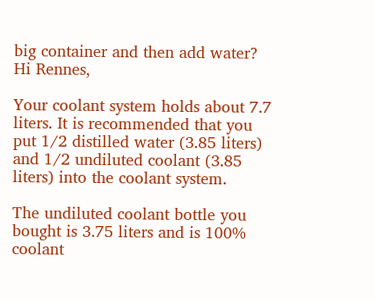big container and then add water?
Hi Rennes,

Your coolant system holds about 7.7 liters. It is recommended that you put 1/2 distilled water (3.85 liters) and 1/2 undiluted coolant (3.85 liters) into the coolant system.

The undiluted coolant bottle you bought is 3.75 liters and is 100% coolant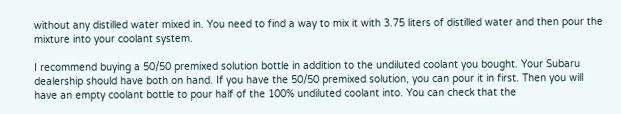without any distilled water mixed in. You need to find a way to mix it with 3.75 liters of distilled water and then pour the mixture into your coolant system.

I recommend buying a 50/50 premixed solution bottle in addition to the undiluted coolant you bought. Your Subaru dealership should have both on hand. If you have the 50/50 premixed solution, you can pour it in first. Then you will have an empty coolant bottle to pour half of the 100% undiluted coolant into. You can check that the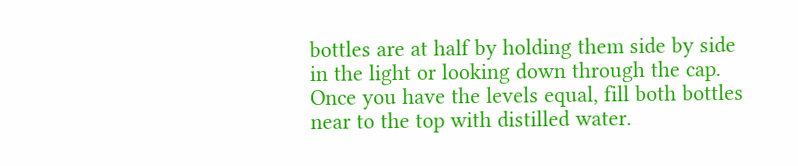bottles are at half by holding them side by side in the light or looking down through the cap. Once you have the levels equal, fill both bottles near to the top with distilled water.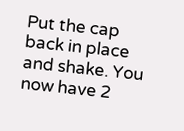Put the cap back in place and shake. You now have 2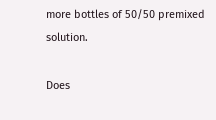more bottles of 50/50 premixed solution.

Does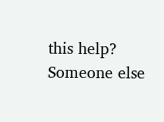this help? Someone else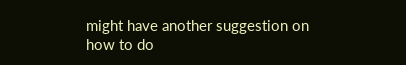might have another suggestion on how to do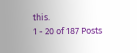this.
1 - 20 of 187 Posts